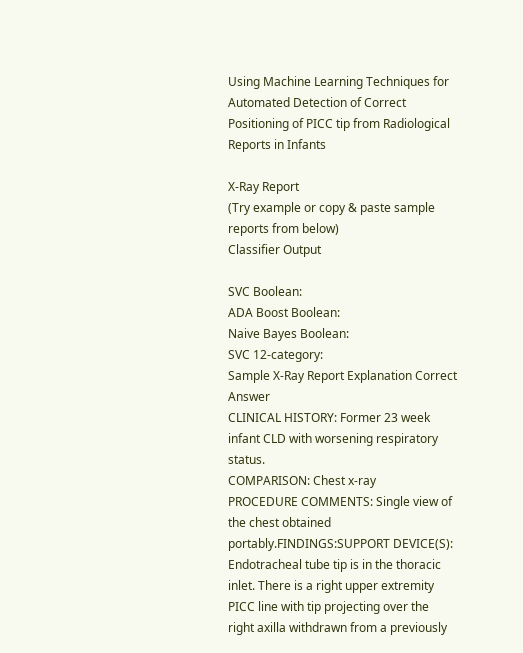Using Machine Learning Techniques for Automated Detection of Correct Positioning of PICC tip from Radiological Reports in Infants

X-Ray Report
(Try example or copy & paste sample reports from below)
Classifier Output

SVC Boolean:
ADA Boost Boolean:
Naive Bayes Boolean:
SVC 12-category:
Sample X-Ray Report Explanation Correct Answer
CLINICAL HISTORY: Former 23 week infant CLD with worsening respiratory status.
COMPARISON: Chest x-ray
PROCEDURE COMMENTS: Single view of the chest obtained portably.FINDINGS:SUPPORT DEVICE(S): Endotracheal tube tip is in the thoracic inlet. There is a right upper extremity PICC line with tip projecting over the right axilla withdrawn from a previously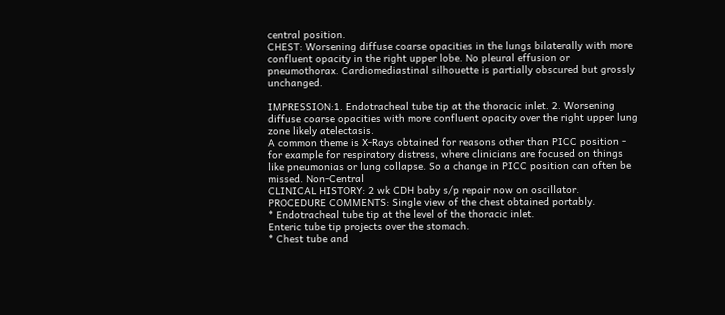central position.
CHEST: Worsening diffuse coarse opacities in the lungs bilaterally with more confluent opacity in the right upper lobe. No pleural effusion or pneumothorax. Cardiomediastinal silhouette is partially obscured but grossly unchanged.

IMPRESSION:1. Endotracheal tube tip at the thoracic inlet. 2. Worsening diffuse coarse opacities with more confluent opacity over the right upper lung zone likely atelectasis.
A common theme is X-Rays obtained for reasons other than PICC position - for example for respiratory distress, where clinicians are focused on things like pneumonias or lung collapse. So a change in PICC position can often be missed. Non-Central
CLINICAL HISTORY: 2 wk CDH baby s/p repair now on oscillator.
PROCEDURE COMMENTS: Single view of the chest obtained portably.
* Endotracheal tube tip at the level of the thoracic inlet.
Enteric tube tip projects over the stomach.
* Chest tube and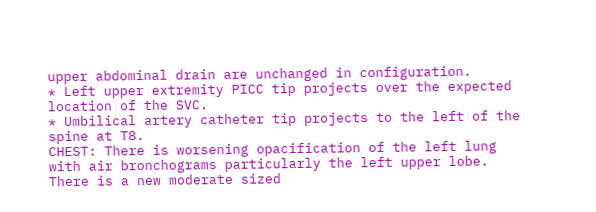upper abdominal drain are unchanged in configuration.
* Left upper extremity PICC tip projects over the expected location of the SVC.
* Umbilical artery catheter tip projects to the left of the spine at T8.
CHEST: There is worsening opacification of the left lung with air bronchograms particularly the left upper lobe. There is a new moderate sized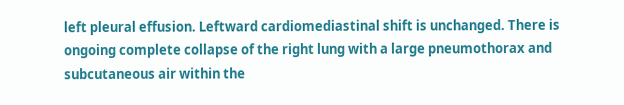left pleural effusion. Leftward cardiomediastinal shift is unchanged. There is ongoing complete collapse of the right lung with a large pneumothorax and subcutaneous air within the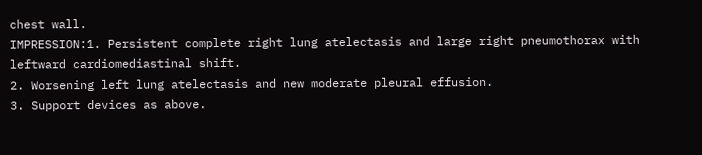chest wall.
IMPRESSION:1. Persistent complete right lung atelectasis and large right pneumothorax with leftward cardiomediastinal shift.
2. Worsening left lung atelectasis and new moderate pleural effusion.
3. Support devices as above.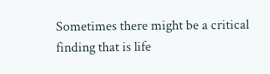Sometimes there might be a critical finding that is life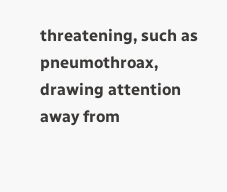threatening, such as pneumothroax, drawing attention away from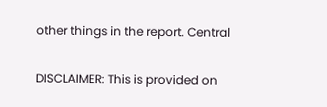other things in the report. Central

DISCLAIMER: This is provided on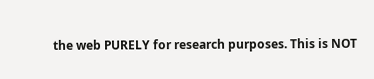the web PURELY for research purposes. This is NOT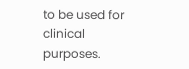to be used for clinical purposes.